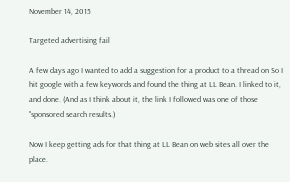November 14, 2015

Targeted advertising fail

A few days ago I wanted to add a suggestion for a product to a thread on So I hit google with a few keywords and found the thing at LL Bean. I linked to it, and done. (And as I think about it, the link I followed was one of those "sponsored search results.)

Now I keep getting ads for that thing at LL Bean on web sites all over the place.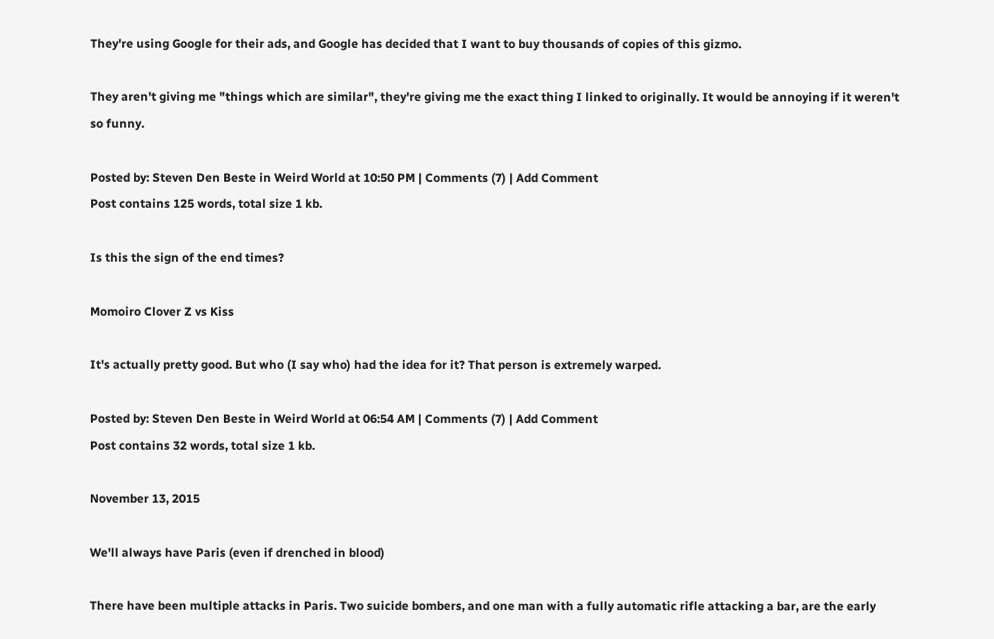They're using Google for their ads, and Google has decided that I want to buy thousands of copies of this gizmo.

They aren't giving me "things which are similar", they're giving me the exact thing I linked to originally. It would be annoying if it weren't so funny.

Posted by: Steven Den Beste in Weird World at 10:50 PM | Comments (7) | Add Comment
Post contains 125 words, total size 1 kb.

Is this the sign of the end times?

Momoiro Clover Z vs Kiss

It's actually pretty good. But who (I say who) had the idea for it? That person is extremely warped.

Posted by: Steven Den Beste in Weird World at 06:54 AM | Comments (7) | Add Comment
Post contains 32 words, total size 1 kb.

November 13, 2015

We'll always have Paris (even if drenched in blood)

There have been multiple attacks in Paris. Two suicide bombers, and one man with a fully automatic rifle attacking a bar, are the early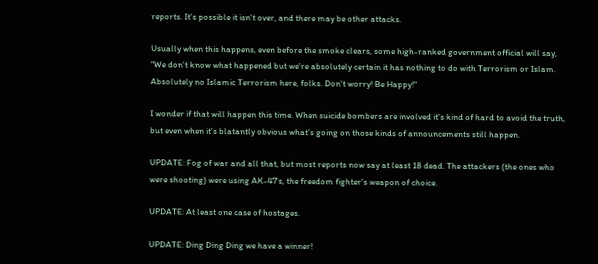reports. It's possible it isn't over, and there may be other attacks.

Usually when this happens, even before the smoke clears, some high-ranked government official will say, "We don't know what happened but we're absolutely certain it has nothing to do with Terrorism or Islam. Absolutely no Islamic Terrorism here, folks. Don't worry! Be Happy!"

I wonder if that will happen this time. When suicide bombers are involved it's kind of hard to avoid the truth, but even when it's blatantly obvious what's going on those kinds of announcements still happen.

UPDATE: Fog of war and all that, but most reports now say at least 18 dead. The attackers (the ones who were shooting) were using AK-47's, the freedom fighter's weapon of choice.

UPDATE: At least one case of hostages.

UPDATE: Ding Ding Ding we have a winner!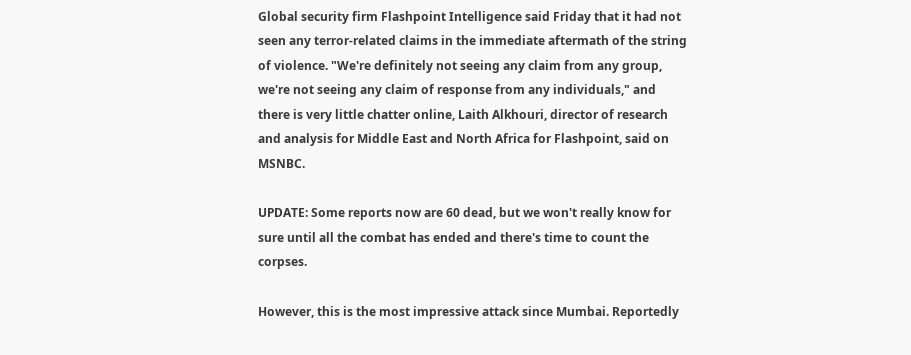Global security firm Flashpoint Intelligence said Friday that it had not seen any terror-related claims in the immediate aftermath of the string of violence. "We're definitely not seeing any claim from any group, we're not seeing any claim of response from any individuals," and there is very little chatter online, Laith Alkhouri, director of research and analysis for Middle East and North Africa for Flashpoint, said on MSNBC.

UPDATE: Some reports now are 60 dead, but we won't really know for sure until all the combat has ended and there's time to count the corpses.

However, this is the most impressive attack since Mumbai. Reportedly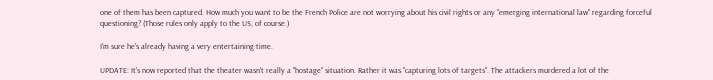one of them has been captured. How much you want to be the French Police are not worrying about his civil rights or any "emerging international law" regarding forceful questioning? (Those rules only apply to the US, of course.)

I'm sure he's already having a very entertaining time.

UPDATE: It's now reported that the theater wasn't really a "hostage" situation. Rather it was "capturing lots of targets". The attackers murdered a lot of the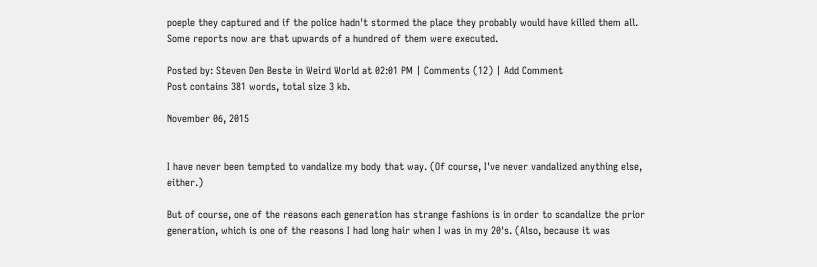poeple they captured and if the police hadn't stormed the place they probably would have killed them all. Some reports now are that upwards of a hundred of them were executed.

Posted by: Steven Den Beste in Weird World at 02:01 PM | Comments (12) | Add Comment
Post contains 381 words, total size 3 kb.

November 06, 2015


I have never been tempted to vandalize my body that way. (Of course, I've never vandalized anything else, either.)

But of course, one of the reasons each generation has strange fashions is in order to scandalize the prior generation, which is one of the reasons I had long hair when I was in my 20's. (Also, because it was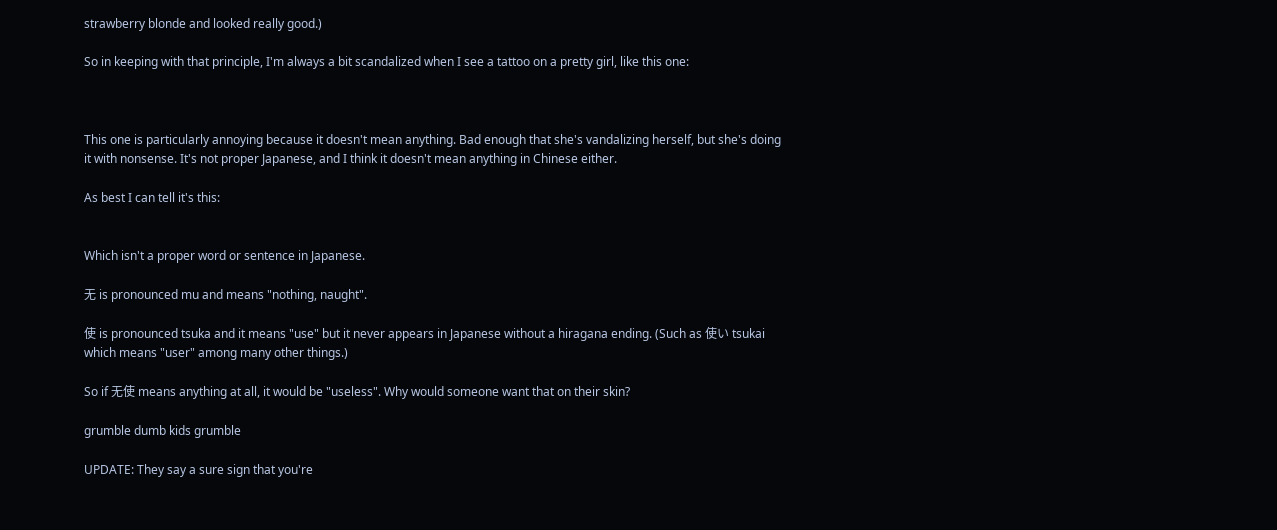strawberry blonde and looked really good.)

So in keeping with that principle, I'm always a bit scandalized when I see a tattoo on a pretty girl, like this one:



This one is particularly annoying because it doesn't mean anything. Bad enough that she's vandalizing herself, but she's doing it with nonsense. It's not proper Japanese, and I think it doesn't mean anything in Chinese either.

As best I can tell it's this:


Which isn't a proper word or sentence in Japanese.

无 is pronounced mu and means "nothing, naught".

使 is pronounced tsuka and it means "use" but it never appears in Japanese without a hiragana ending. (Such as 使い tsukai which means "user" among many other things.)

So if 无使 means anything at all, it would be "useless". Why would someone want that on their skin?

grumble dumb kids grumble

UPDATE: They say a sure sign that you're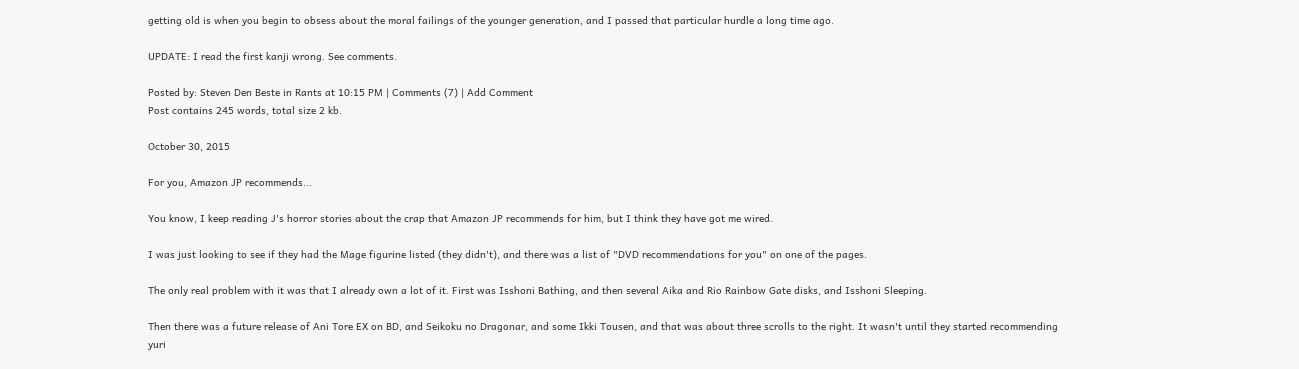getting old is when you begin to obsess about the moral failings of the younger generation, and I passed that particular hurdle a long time ago.

UPDATE: I read the first kanji wrong. See comments.

Posted by: Steven Den Beste in Rants at 10:15 PM | Comments (7) | Add Comment
Post contains 245 words, total size 2 kb.

October 30, 2015

For you, Amazon JP recommends...

You know, I keep reading J's horror stories about the crap that Amazon JP recommends for him, but I think they have got me wired.

I was just looking to see if they had the Mage figurine listed (they didn't), and there was a list of "DVD recommendations for you" on one of the pages.

The only real problem with it was that I already own a lot of it. First was Isshoni Bathing, and then several Aika and Rio Rainbow Gate disks, and Isshoni Sleeping.

Then there was a future release of Ani Tore EX on BD, and Seikoku no Dragonar, and some Ikki Tousen, and that was about three scrolls to the right. It wasn't until they started recommending yuri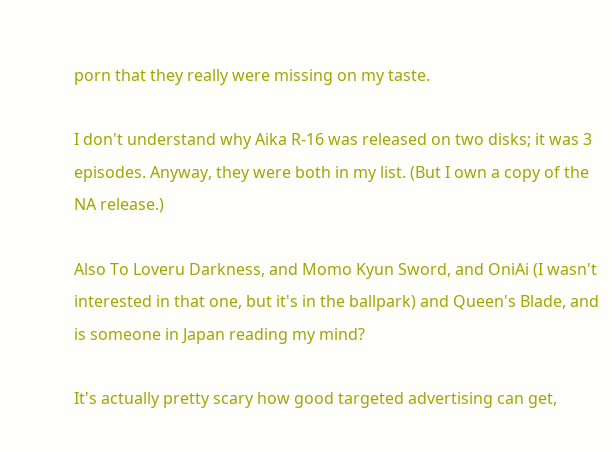porn that they really were missing on my taste.

I don't understand why Aika R-16 was released on two disks; it was 3 episodes. Anyway, they were both in my list. (But I own a copy of the NA release.)

Also To Loveru Darkness, and Momo Kyun Sword, and OniAi (I wasn't interested in that one, but it's in the ballpark) and Queen's Blade, and is someone in Japan reading my mind?

It's actually pretty scary how good targeted advertising can get,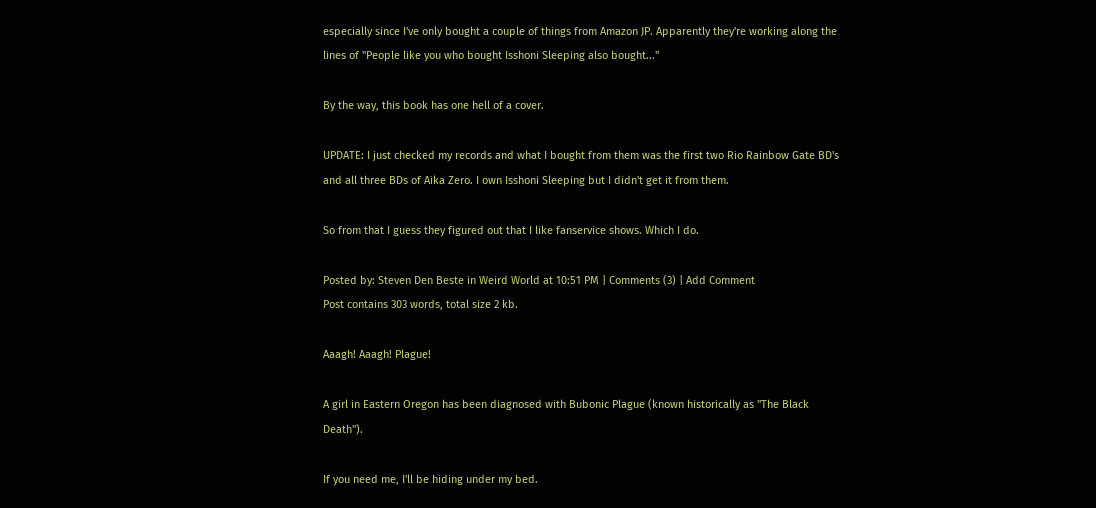especially since I've only bought a couple of things from Amazon JP. Apparently they're working along the lines of "People like you who bought Isshoni Sleeping also bought..."

By the way, this book has one hell of a cover.

UPDATE: I just checked my records and what I bought from them was the first two Rio Rainbow Gate BD's and all three BDs of Aika Zero. I own Isshoni Sleeping but I didn't get it from them.

So from that I guess they figured out that I like fanservice shows. Which I do.

Posted by: Steven Den Beste in Weird World at 10:51 PM | Comments (3) | Add Comment
Post contains 303 words, total size 2 kb.

Aaagh! Aaagh! Plague!

A girl in Eastern Oregon has been diagnosed with Bubonic Plague (known historically as "The Black Death").

If you need me, I'll be hiding under my bed.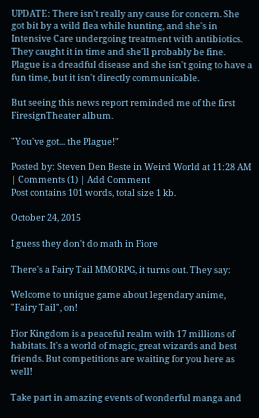UPDATE: There isn't really any cause for concern. She got bit by a wild flea while hunting, and she's in Intensive Care undergoing treatment with antibiotics. They caught it in time and she'll probably be fine. Plague is a dreadful disease and she isn't going to have a fun time, but it isn't directly communicable.

But seeing this news report reminded me of the first FiresignTheater album.

"You've got... the Plague!"

Posted by: Steven Den Beste in Weird World at 11:28 AM | Comments (1) | Add Comment
Post contains 101 words, total size 1 kb.

October 24, 2015

I guess they don't do math in Fiore

There's a Fairy Tail MMORPG, it turns out. They say:

Welcome to unique game about legendary anime, "Fairy Tail", on!

Fior Kingdom is a peaceful realm with 17 millions of habitats. It's a world of magic, great wizards and best friends. But competitions are waiting for you here as well!

Take part in amazing events of wonderful manga and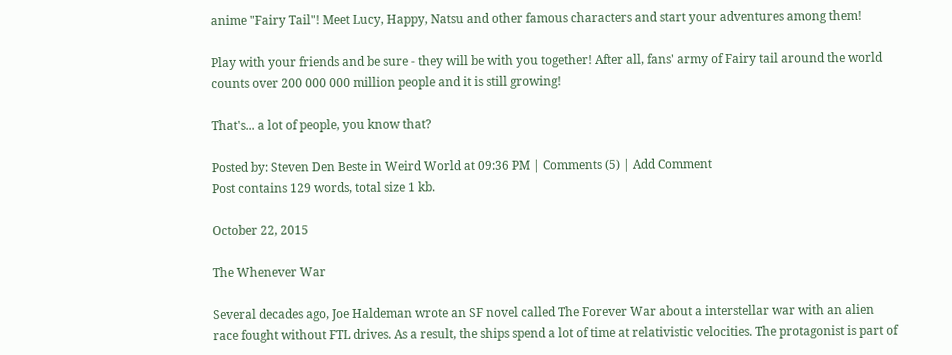anime "Fairy Tail"! Meet Lucy, Happy, Natsu and other famous characters and start your adventures among them!

Play with your friends and be sure - they will be with you together! After all, fans' army of Fairy tail around the world counts over 200 000 000 million people and it is still growing!

That's... a lot of people, you know that?

Posted by: Steven Den Beste in Weird World at 09:36 PM | Comments (5) | Add Comment
Post contains 129 words, total size 1 kb.

October 22, 2015

The Whenever War

Several decades ago, Joe Haldeman wrote an SF novel called The Forever War about a interstellar war with an alien race fought without FTL drives. As a result, the ships spend a lot of time at relativistic velocities. The protagonist is part of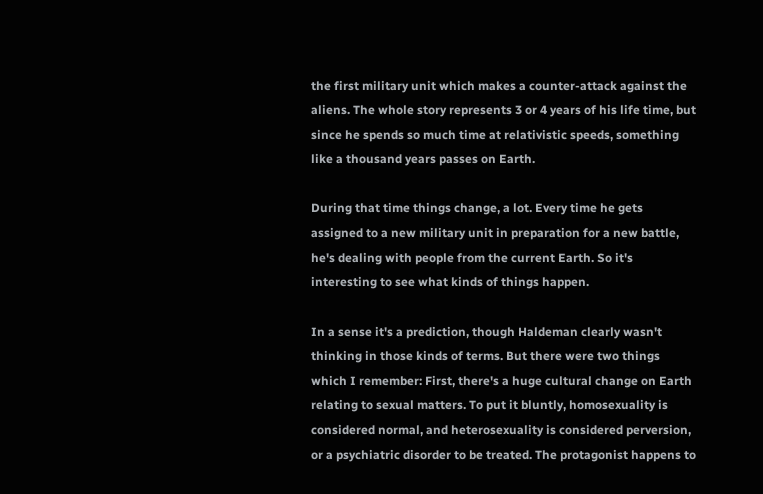the first military unit which makes a counter-attack against the aliens. The whole story represents 3 or 4 years of his life time, but since he spends so much time at relativistic speeds, something like a thousand years passes on Earth.

During that time things change, a lot. Every time he gets assigned to a new military unit in preparation for a new battle, he's dealing with people from the current Earth. So it's interesting to see what kinds of things happen.

In a sense it's a prediction, though Haldeman clearly wasn't thinking in those kinds of terms. But there were two things which I remember: First, there's a huge cultural change on Earth relating to sexual matters. To put it bluntly, homosexuality is considered normal, and heterosexuality is considered perversion, or a psychiatric disorder to be treated. The protagonist happens to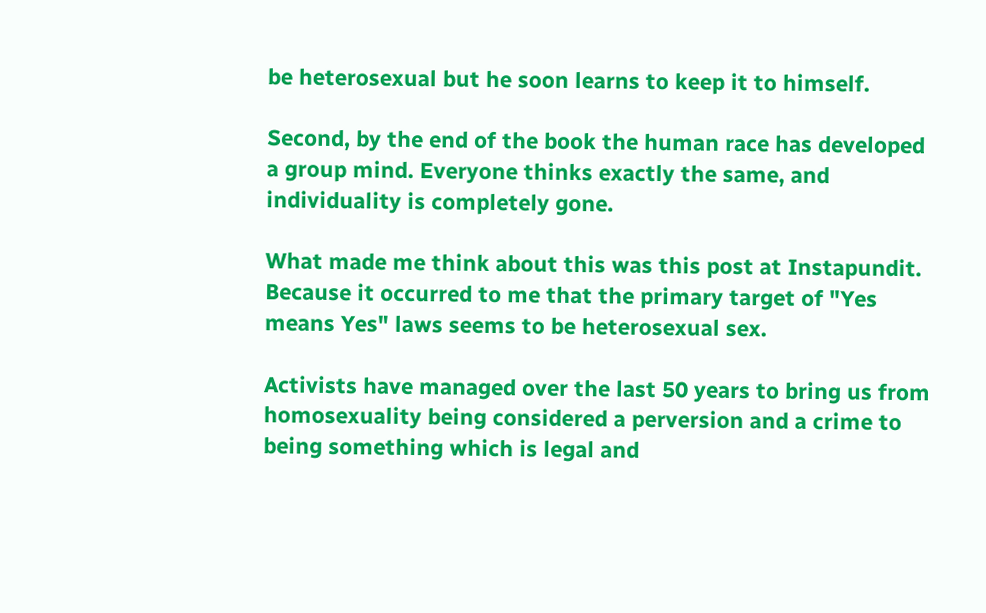be heterosexual but he soon learns to keep it to himself.

Second, by the end of the book the human race has developed a group mind. Everyone thinks exactly the same, and individuality is completely gone.

What made me think about this was this post at Instapundit. Because it occurred to me that the primary target of "Yes means Yes" laws seems to be heterosexual sex.

Activists have managed over the last 50 years to bring us from homosexuality being considered a perversion and a crime to being something which is legal and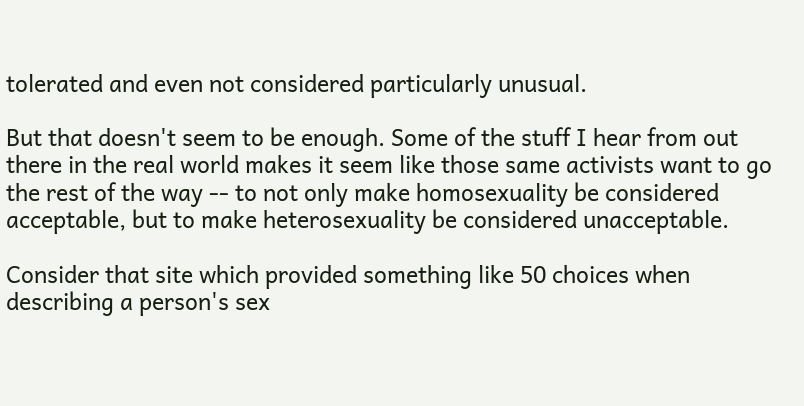tolerated and even not considered particularly unusual.

But that doesn't seem to be enough. Some of the stuff I hear from out there in the real world makes it seem like those same activists want to go the rest of the way -- to not only make homosexuality be considered acceptable, but to make heterosexuality be considered unacceptable.

Consider that site which provided something like 50 choices when describing a person's sex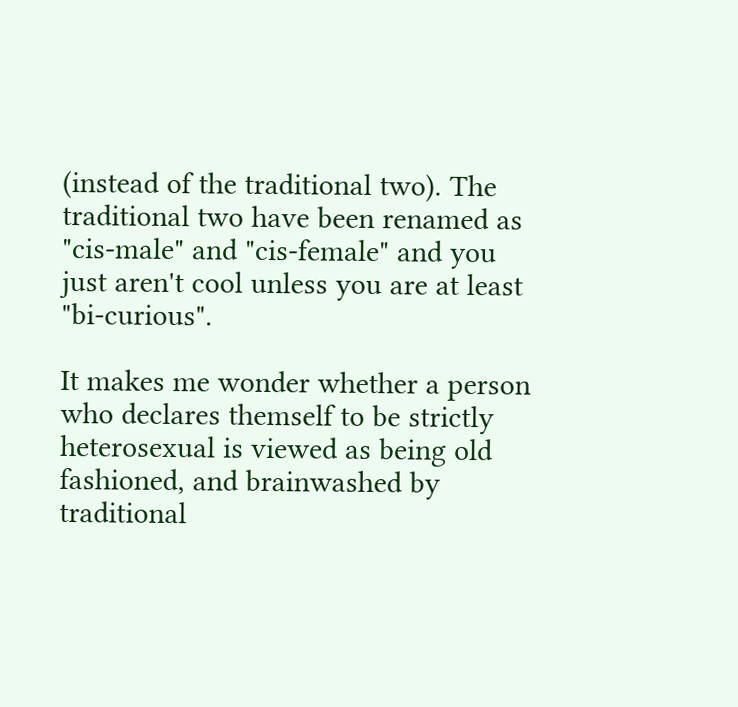(instead of the traditional two). The traditional two have been renamed as "cis-male" and "cis-female" and you just aren't cool unless you are at least "bi-curious".

It makes me wonder whether a person who declares themself to be strictly heterosexual is viewed as being old fashioned, and brainwashed by traditional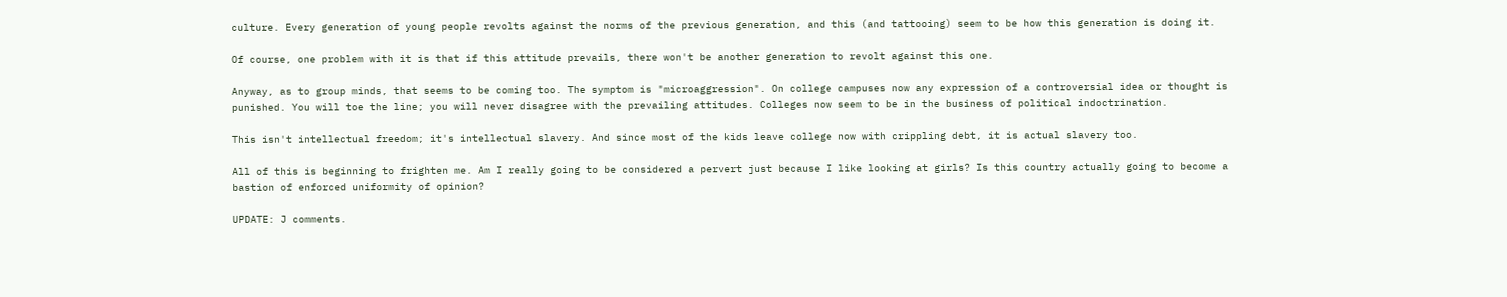culture. Every generation of young people revolts against the norms of the previous generation, and this (and tattooing) seem to be how this generation is doing it.

Of course, one problem with it is that if this attitude prevails, there won't be another generation to revolt against this one.

Anyway, as to group minds, that seems to be coming too. The symptom is "microaggression". On college campuses now any expression of a controversial idea or thought is punished. You will toe the line; you will never disagree with the prevailing attitudes. Colleges now seem to be in the business of political indoctrination.

This isn't intellectual freedom; it's intellectual slavery. And since most of the kids leave college now with crippling debt, it is actual slavery too.

All of this is beginning to frighten me. Am I really going to be considered a pervert just because I like looking at girls? Is this country actually going to become a bastion of enforced uniformity of opinion?

UPDATE: J comments.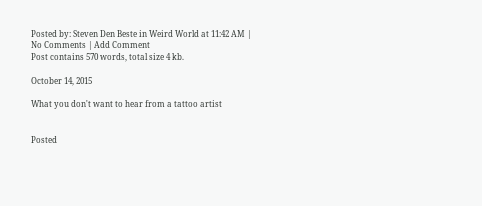Posted by: Steven Den Beste in Weird World at 11:42 AM | No Comments | Add Comment
Post contains 570 words, total size 4 kb.

October 14, 2015

What you don't want to hear from a tattoo artist


Posted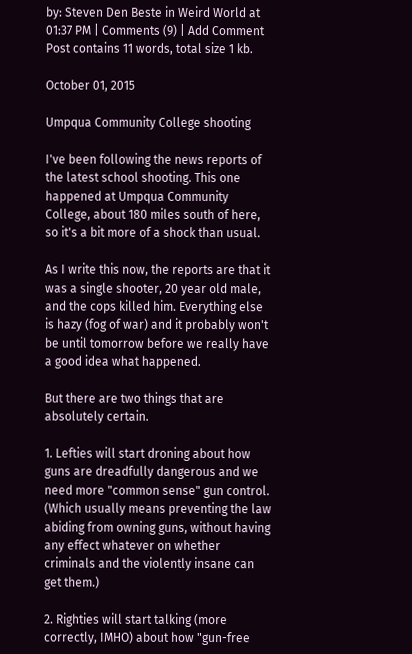by: Steven Den Beste in Weird World at 01:37 PM | Comments (9) | Add Comment
Post contains 11 words, total size 1 kb.

October 01, 2015

Umpqua Community College shooting

I've been following the news reports of the latest school shooting. This one happened at Umpqua Community College, about 180 miles south of here, so it's a bit more of a shock than usual.

As I write this now, the reports are that it was a single shooter, 20 year old male, and the cops killed him. Everything else is hazy (fog of war) and it probably won't be until tomorrow before we really have a good idea what happened.

But there are two things that are absolutely certain.

1. Lefties will start droning about how guns are dreadfully dangerous and we need more "common sense" gun control. (Which usually means preventing the law abiding from owning guns, without having any effect whatever on whether criminals and the violently insane can get them.)

2. Righties will start talking (more correctly, IMHO) about how "gun-free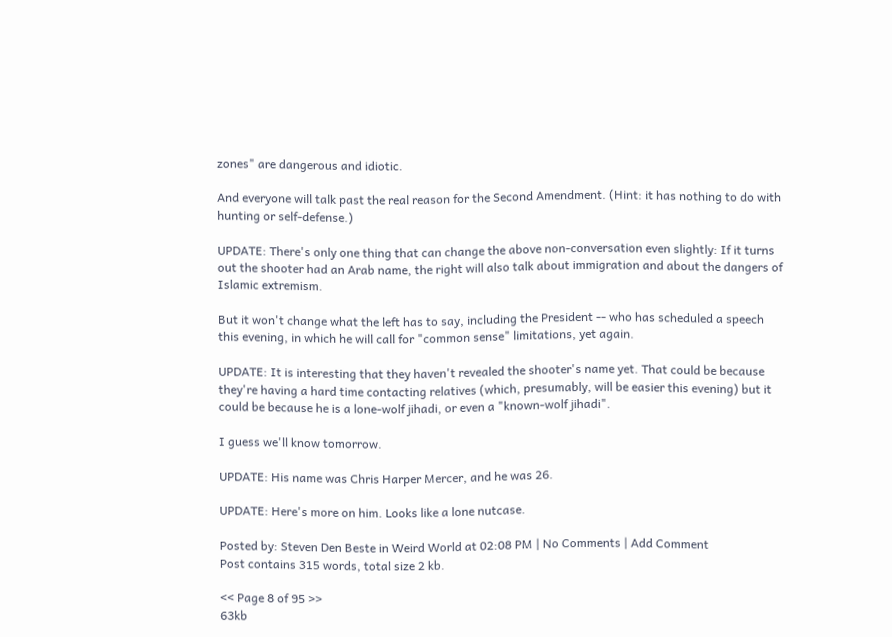zones" are dangerous and idiotic.

And everyone will talk past the real reason for the Second Amendment. (Hint: it has nothing to do with hunting or self-defense.)

UPDATE: There's only one thing that can change the above non-conversation even slightly: If it turns out the shooter had an Arab name, the right will also talk about immigration and about the dangers of Islamic extremism.

But it won't change what the left has to say, including the President -- who has scheduled a speech this evening, in which he will call for "common sense" limitations, yet again.

UPDATE: It is interesting that they haven't revealed the shooter's name yet. That could be because they're having a hard time contacting relatives (which, presumably, will be easier this evening) but it could be because he is a lone-wolf jihadi, or even a "known-wolf jihadi".

I guess we'll know tomorrow.

UPDATE: His name was Chris Harper Mercer, and he was 26.

UPDATE: Here's more on him. Looks like a lone nutcase.

Posted by: Steven Den Beste in Weird World at 02:08 PM | No Comments | Add Comment
Post contains 315 words, total size 2 kb.

<< Page 8 of 95 >>
63kb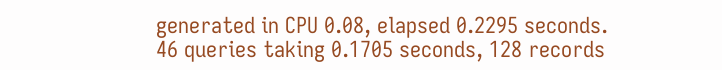generated in CPU 0.08, elapsed 0.2295 seconds.
46 queries taking 0.1705 seconds, 128 records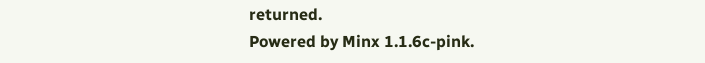returned.
Powered by Minx 1.1.6c-pink.